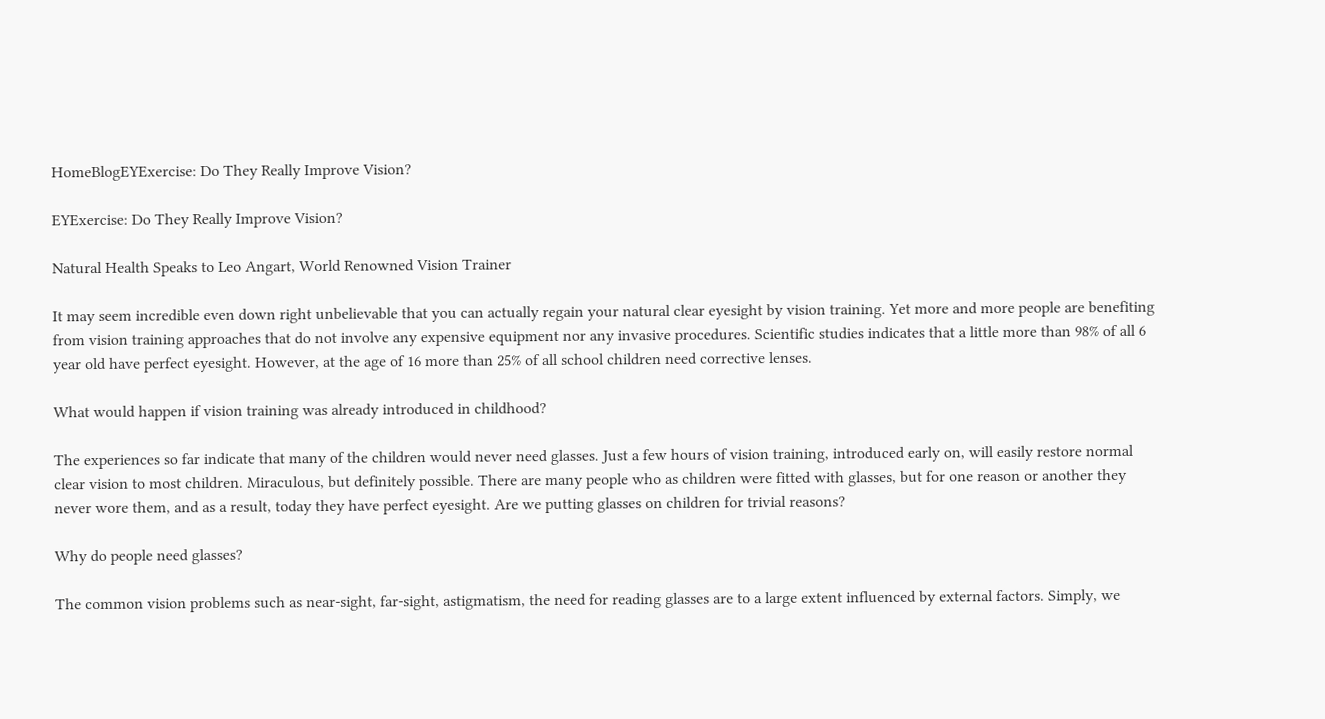HomeBlogEYExercise: Do They Really Improve Vision?

EYExercise: Do They Really Improve Vision?

Natural Health Speaks to Leo Angart, World Renowned Vision Trainer

It may seem incredible even down right unbelievable that you can actually regain your natural clear eyesight by vision training. Yet more and more people are benefiting from vision training approaches that do not involve any expensive equipment nor any invasive procedures. Scientific studies indicates that a little more than 98% of all 6 year old have perfect eyesight. However, at the age of 16 more than 25% of all school children need corrective lenses.

What would happen if vision training was already introduced in childhood?

The experiences so far indicate that many of the children would never need glasses. Just a few hours of vision training, introduced early on, will easily restore normal clear vision to most children. Miraculous, but definitely possible. There are many people who as children were fitted with glasses, but for one reason or another they never wore them, and as a result, today they have perfect eyesight. Are we putting glasses on children for trivial reasons?

Why do people need glasses?

The common vision problems such as near-sight, far-sight, astigmatism, the need for reading glasses are to a large extent influenced by external factors. Simply, we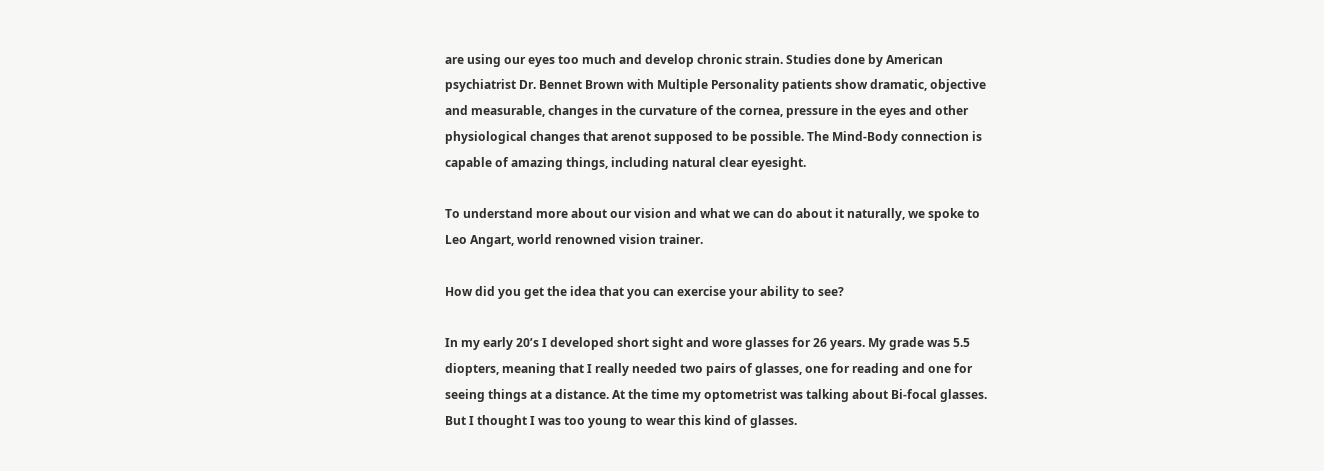are using our eyes too much and develop chronic strain. Studies done by American psychiatrist Dr. Bennet Brown with Multiple Personality patients show dramatic, objective and measurable, changes in the curvature of the cornea, pressure in the eyes and other physiological changes that arenot supposed to be possible. The Mind-Body connection is capable of amazing things, including natural clear eyesight.

To understand more about our vision and what we can do about it naturally, we spoke to Leo Angart, world renowned vision trainer.

How did you get the idea that you can exercise your ability to see?

In my early 20’s I developed short sight and wore glasses for 26 years. My grade was 5.5 diopters, meaning that I really needed two pairs of glasses, one for reading and one for seeing things at a distance. At the time my optometrist was talking about Bi-focal glasses. But I thought I was too young to wear this kind of glasses.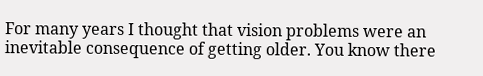For many years I thought that vision problems were an inevitable consequence of getting older. You know there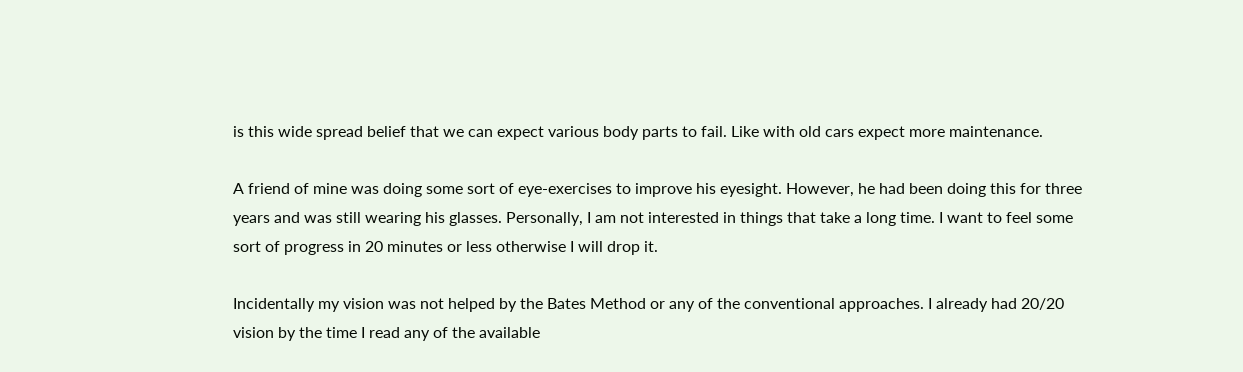is this wide spread belief that we can expect various body parts to fail. Like with old cars expect more maintenance.

A friend of mine was doing some sort of eye-exercises to improve his eyesight. However, he had been doing this for three years and was still wearing his glasses. Personally, I am not interested in things that take a long time. I want to feel some sort of progress in 20 minutes or less otherwise I will drop it.

Incidentally my vision was not helped by the Bates Method or any of the conventional approaches. I already had 20/20 vision by the time I read any of the available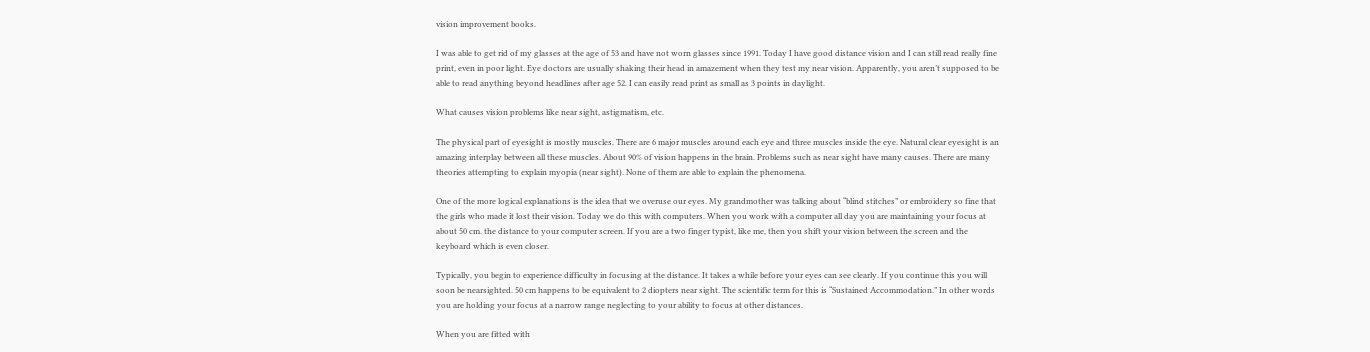vision improvement books.

I was able to get rid of my glasses at the age of 53 and have not worn glasses since 1991. Today I have good distance vision and I can still read really fine print, even in poor light. Eye doctors are usually shaking their head in amazement when they test my near vision. Apparently, you aren’t supposed to be able to read anything beyond headlines after age 52. I can easily read print as small as 3 points in daylight.

What causes vision problems like near sight, astigmatism, etc.

The physical part of eyesight is mostly muscles. There are 6 major muscles around each eye and three muscles inside the eye. Natural clear eyesight is an amazing interplay between all these muscles. About 90% of vision happens in the brain. Problems such as near sight have many causes. There are many theories attempting to explain myopia (near sight). None of them are able to explain the phenomena.

One of the more logical explanations is the idea that we overuse our eyes. My grandmother was talking about “blind stitches” or embroidery so fine that the girls who made it lost their vision. Today we do this with computers. When you work with a computer all day you are maintaining your focus at about 50 cm. the distance to your computer screen. If you are a two finger typist, like me, then you shift your vision between the screen and the keyboard which is even closer.

Typically, you begin to experience difficulty in focusing at the distance. It takes a while before your eyes can see clearly. If you continue this you will soon be nearsighted. 50 cm happens to be equivalent to 2 diopters near sight. The scientific term for this is “Sustained Accommodation.” In other words you are holding your focus at a narrow range neglecting to your ability to focus at other distances.

When you are fitted with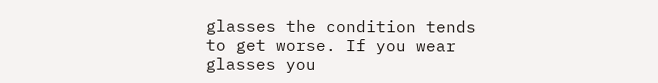glasses the condition tends to get worse. If you wear glasses you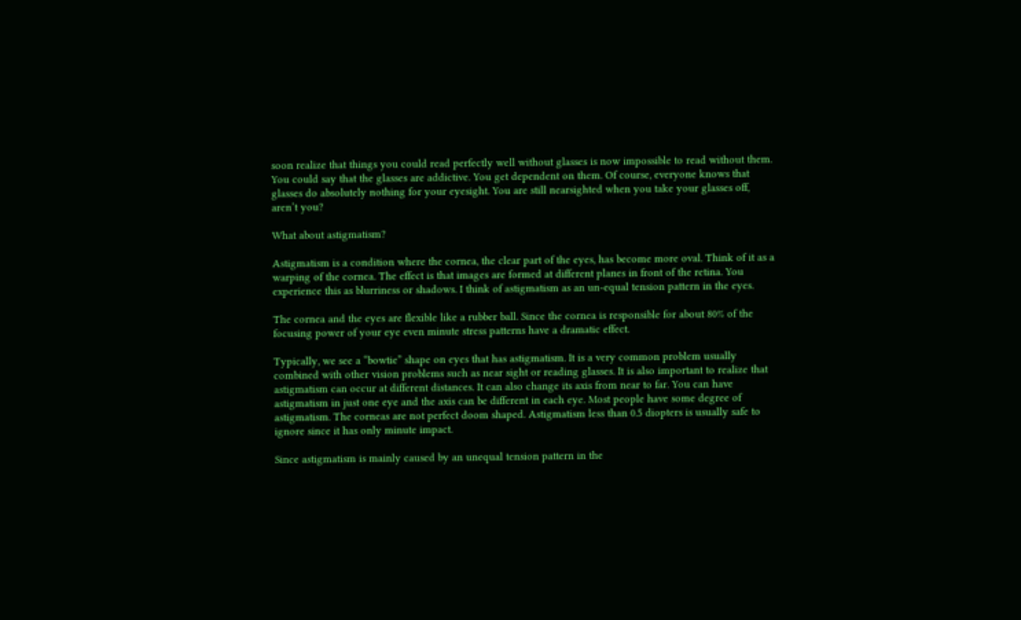soon realize that things you could read perfectly well without glasses is now impossible to read without them. You could say that the glasses are addictive. You get dependent on them. Of course, everyone knows that glasses do absolutely nothing for your eyesight. You are still nearsighted when you take your glasses off, aren’t you?

What about astigmatism?

Astigmatism is a condition where the cornea, the clear part of the eyes, has become more oval. Think of it as a warping of the cornea. The effect is that images are formed at different planes in front of the retina. You experience this as blurriness or shadows. I think of astigmatism as an un-equal tension pattern in the eyes.

The cornea and the eyes are flexible like a rubber ball. Since the cornea is responsible for about 80% of the focusing power of your eye even minute stress patterns have a dramatic effect.

Typically, we see a “bowtie” shape on eyes that has astigmatism. It is a very common problem usually combined with other vision problems such as near sight or reading glasses. It is also important to realize that astigmatism can occur at different distances. It can also change its axis from near to far. You can have astigmatism in just one eye and the axis can be different in each eye. Most people have some degree of astigmatism. The corneas are not perfect doom shaped. Astigmatism less than 0.5 diopters is usually safe to ignore since it has only minute impact.

Since astigmatism is mainly caused by an unequal tension pattern in the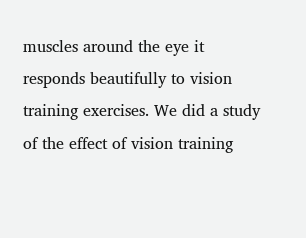muscles around the eye it responds beautifully to vision training exercises. We did a study of the effect of vision training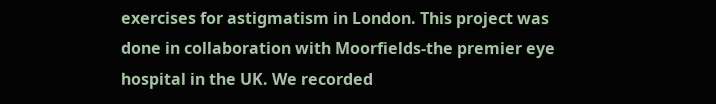exercises for astigmatism in London. This project was done in collaboration with Moorfields-the premier eye hospital in the UK. We recorded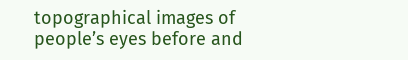topographical images of people’s eyes before and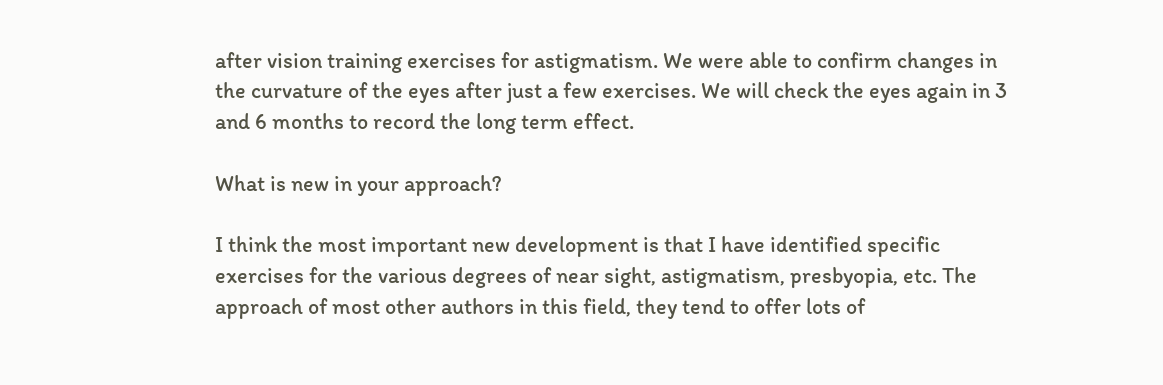after vision training exercises for astigmatism. We were able to confirm changes in the curvature of the eyes after just a few exercises. We will check the eyes again in 3 and 6 months to record the long term effect.

What is new in your approach?

I think the most important new development is that I have identified specific exercises for the various degrees of near sight, astigmatism, presbyopia, etc. The approach of most other authors in this field, they tend to offer lots of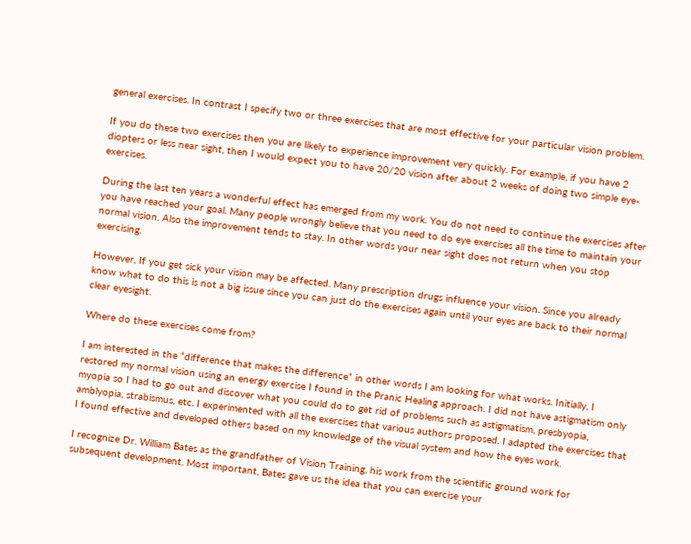general exercises. In contrast I specify two or three exercises that are most effective for your particular vision problem.

If you do these two exercises then you are likely to experience improvement very quickly. For example, if you have 2 diopters or less near sight, then I would expect you to have 20/20 vision after about 2 weeks of doing two simple eye-exercises.

During the last ten years a wonderful effect has emerged from my work. You do not need to continue the exercises after you have reached your goal. Many people wrongly believe that you need to do eye exercises all the time to maintain your normal vision. Also the improvement tends to stay. In other words your near sight does not return when you stop exercising.

However, If you get sick your vision may be affected. Many prescription drugs influence your vision. Since you already know what to do this is not a big issue since you can just do the exercises again until your eyes are back to their normal clear eyesight.

Where do these exercises come from?

I am interested in the “difference that makes the difference” in other words I am looking for what works. Initially, I restored my normal vision using an energy exercise I found in the Pranic Healing approach. I did not have astigmatism only myopia so I had to go out and discover what you could do to get rid of problems such as astigmatism, presbyopia, amblyopia, strabismus, etc. I experimented with all the exercises that various authors proposed. I adapted the exercises that I found effective and developed others based on my knowledge of the visual system and how the eyes work.

I recognize Dr. William Bates as the grandfather of Vision Training, his work from the scientific ground work for subsequent development. Most important, Bates gave us the idea that you can exercise your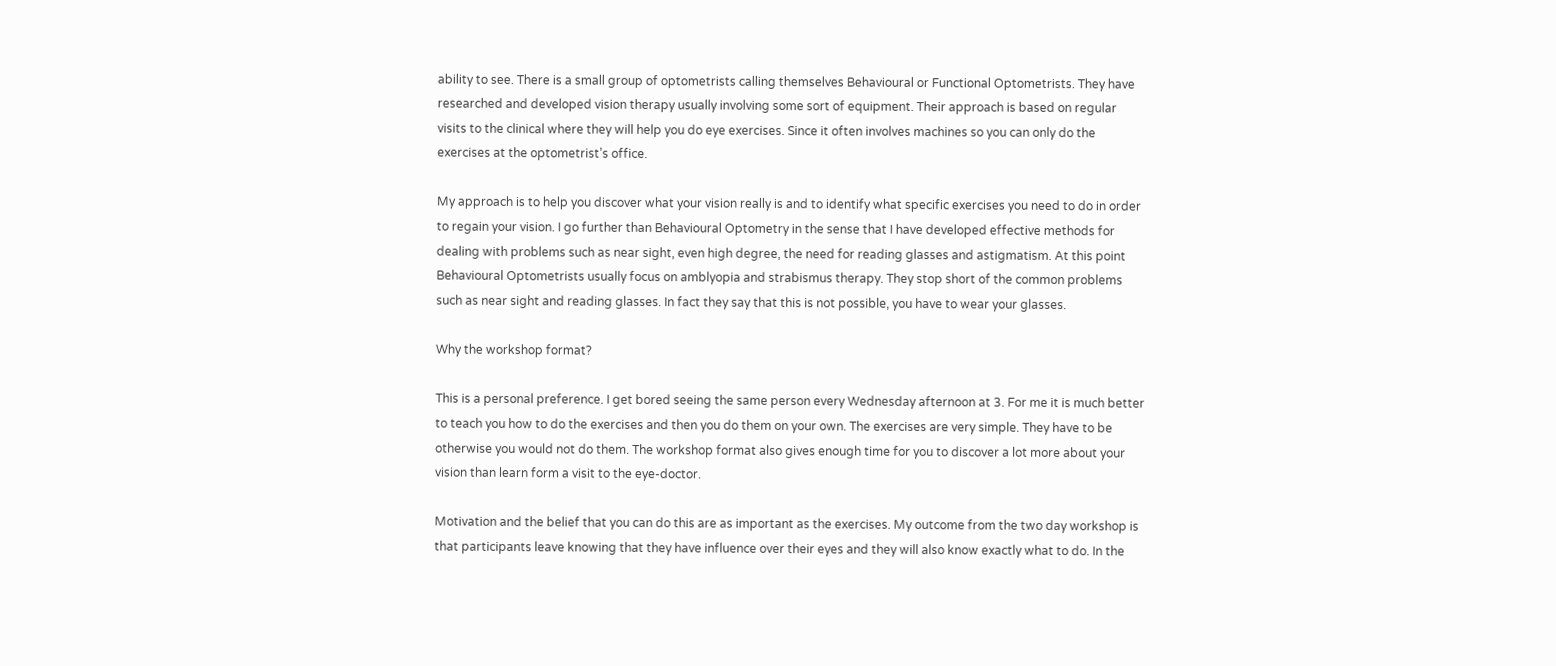ability to see. There is a small group of optometrists calling themselves Behavioural or Functional Optometrists. They have researched and developed vision therapy usually involving some sort of equipment. Their approach is based on regular visits to the clinical where they will help you do eye exercises. Since it often involves machines so you can only do the exercises at the optometrist’s office.

My approach is to help you discover what your vision really is and to identify what specific exercises you need to do in order to regain your vision. I go further than Behavioural Optometry in the sense that I have developed effective methods for dealing with problems such as near sight, even high degree, the need for reading glasses and astigmatism. At this point Behavioural Optometrists usually focus on amblyopia and strabismus therapy. They stop short of the common problems such as near sight and reading glasses. In fact they say that this is not possible, you have to wear your glasses.

Why the workshop format?

This is a personal preference. I get bored seeing the same person every Wednesday afternoon at 3. For me it is much better to teach you how to do the exercises and then you do them on your own. The exercises are very simple. They have to be otherwise you would not do them. The workshop format also gives enough time for you to discover a lot more about your vision than learn form a visit to the eye-doctor.

Motivation and the belief that you can do this are as important as the exercises. My outcome from the two day workshop is that participants leave knowing that they have influence over their eyes and they will also know exactly what to do. In the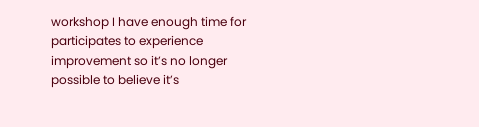workshop I have enough time for participates to experience improvement so it’s no longer possible to believe it’s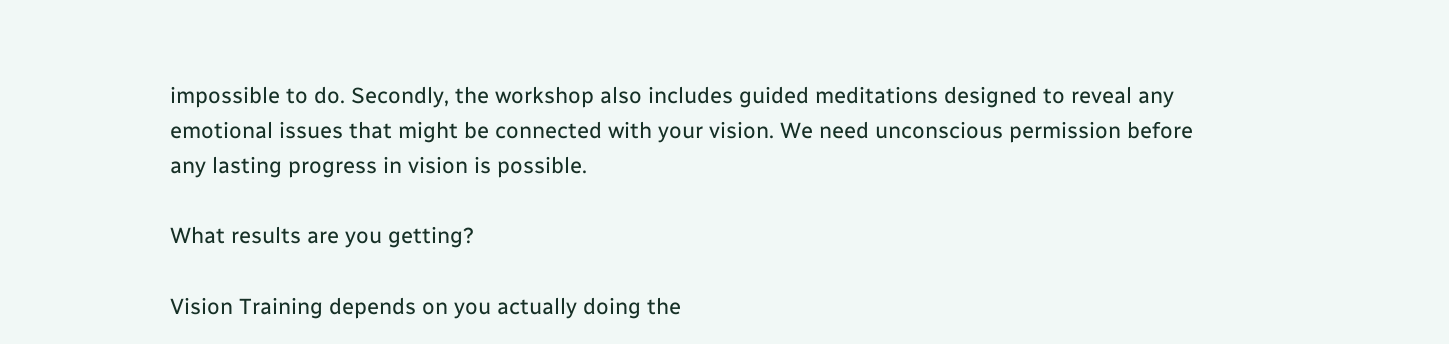impossible to do. Secondly, the workshop also includes guided meditations designed to reveal any emotional issues that might be connected with your vision. We need unconscious permission before any lasting progress in vision is possible.

What results are you getting?

Vision Training depends on you actually doing the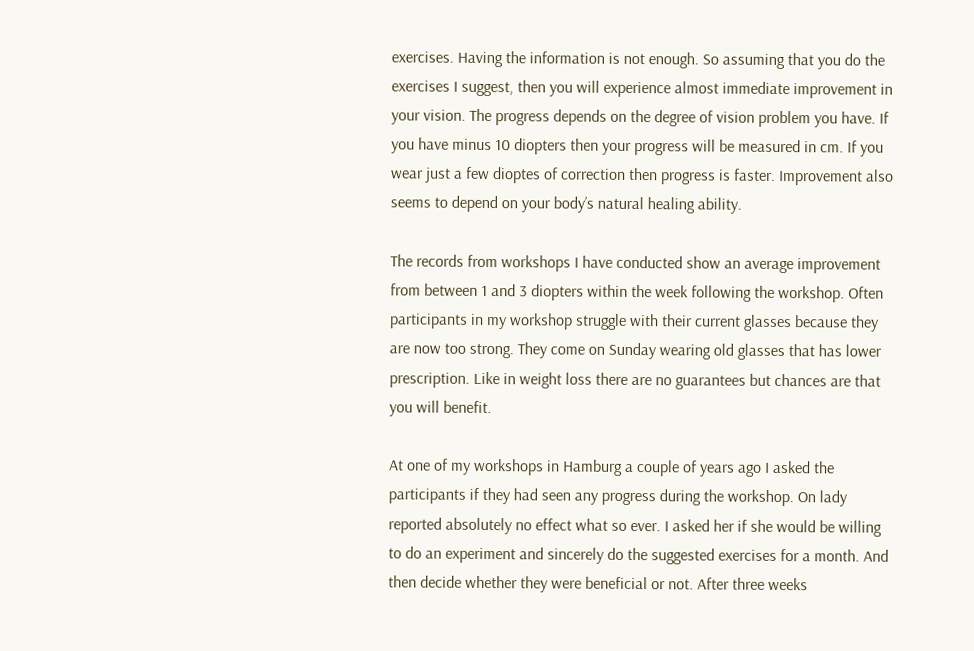exercises. Having the information is not enough. So assuming that you do the exercises I suggest, then you will experience almost immediate improvement in your vision. The progress depends on the degree of vision problem you have. If you have minus 10 diopters then your progress will be measured in cm. If you wear just a few dioptes of correction then progress is faster. Improvement also seems to depend on your body’s natural healing ability.

The records from workshops I have conducted show an average improvement from between 1 and 3 diopters within the week following the workshop. Often participants in my workshop struggle with their current glasses because they are now too strong. They come on Sunday wearing old glasses that has lower prescription. Like in weight loss there are no guarantees but chances are that you will benefit.

At one of my workshops in Hamburg a couple of years ago I asked the participants if they had seen any progress during the workshop. On lady reported absolutely no effect what so ever. I asked her if she would be willing to do an experiment and sincerely do the suggested exercises for a month. And then decide whether they were beneficial or not. After three weeks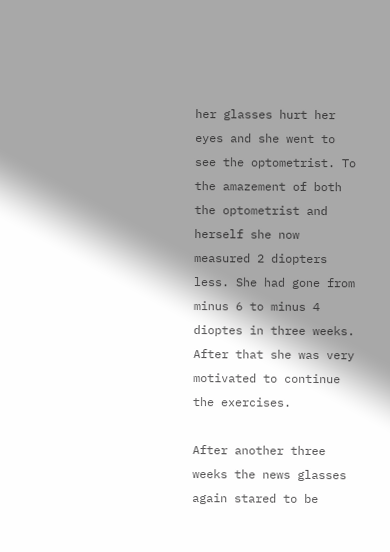her glasses hurt her eyes and she went to see the optometrist. To the amazement of both the optometrist and herself she now measured 2 diopters less. She had gone from minus 6 to minus 4 dioptes in three weeks. After that she was very motivated to continue the exercises.

After another three weeks the news glasses again stared to be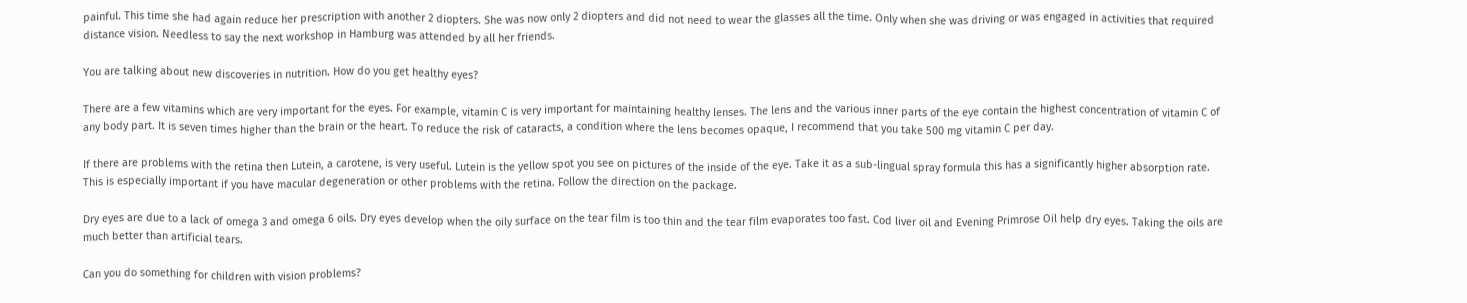painful. This time she had again reduce her prescription with another 2 diopters. She was now only 2 diopters and did not need to wear the glasses all the time. Only when she was driving or was engaged in activities that required distance vision. Needless to say the next workshop in Hamburg was attended by all her friends.

You are talking about new discoveries in nutrition. How do you get healthy eyes?

There are a few vitamins which are very important for the eyes. For example, vitamin C is very important for maintaining healthy lenses. The lens and the various inner parts of the eye contain the highest concentration of vitamin C of any body part. It is seven times higher than the brain or the heart. To reduce the risk of cataracts, a condition where the lens becomes opaque, I recommend that you take 500 mg vitamin C per day.

If there are problems with the retina then Lutein, a carotene, is very useful. Lutein is the yellow spot you see on pictures of the inside of the eye. Take it as a sub-lingual spray formula this has a significantly higher absorption rate. This is especially important if you have macular degeneration or other problems with the retina. Follow the direction on the package.

Dry eyes are due to a lack of omega 3 and omega 6 oils. Dry eyes develop when the oily surface on the tear film is too thin and the tear film evaporates too fast. Cod liver oil and Evening Primrose Oil help dry eyes. Taking the oils are much better than artificial tears.

Can you do something for children with vision problems?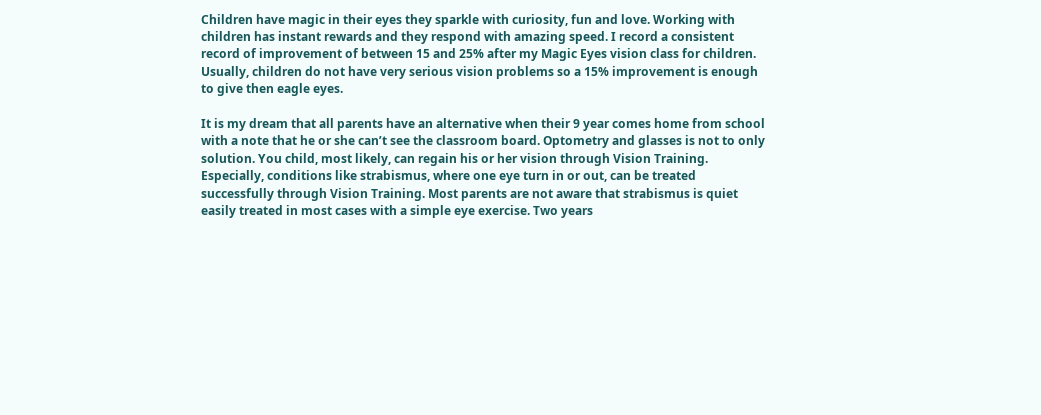Children have magic in their eyes they sparkle with curiosity, fun and love. Working with children has instant rewards and they respond with amazing speed. I record a consistent record of improvement of between 15 and 25% after my Magic Eyes vision class for children. Usually, children do not have very serious vision problems so a 15% improvement is enough to give then eagle eyes.

It is my dream that all parents have an alternative when their 9 year comes home from school with a note that he or she can’t see the classroom board. Optometry and glasses is not to only solution. You child, most likely, can regain his or her vision through Vision Training. Especially, conditions like strabismus, where one eye turn in or out, can be treated successfully through Vision Training. Most parents are not aware that strabismus is quiet easily treated in most cases with a simple eye exercise. Two years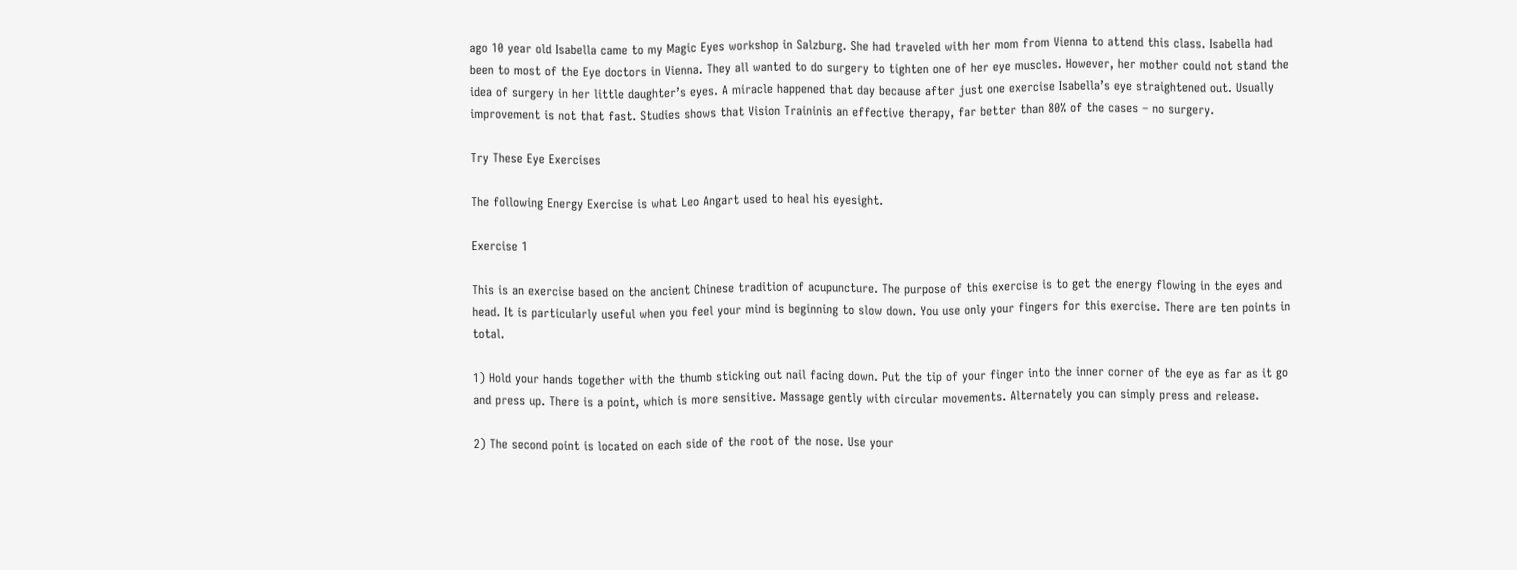ago 10 year old Isabella came to my Magic Eyes workshop in Salzburg. She had traveled with her mom from Vienna to attend this class. Isabella had been to most of the Eye doctors in Vienna. They all wanted to do surgery to tighten one of her eye muscles. However, her mother could not stand the idea of surgery in her little daughter’s eyes. A miracle happened that day because after just one exercise Isabella’s eye straightened out. Usually improvement is not that fast. Studies shows that Vision Traininis an effective therapy, far better than 80% of the cases – no surgery.

Try These Eye Exercises

The following Energy Exercise is what Leo Angart used to heal his eyesight.

Exercise 1

This is an exercise based on the ancient Chinese tradition of acupuncture. The purpose of this exercise is to get the energy flowing in the eyes and head. It is particularly useful when you feel your mind is beginning to slow down. You use only your fingers for this exercise. There are ten points in total.

1) Hold your hands together with the thumb sticking out nail facing down. Put the tip of your finger into the inner corner of the eye as far as it go and press up. There is a point, which is more sensitive. Massage gently with circular movements. Alternately you can simply press and release.

2) The second point is located on each side of the root of the nose. Use your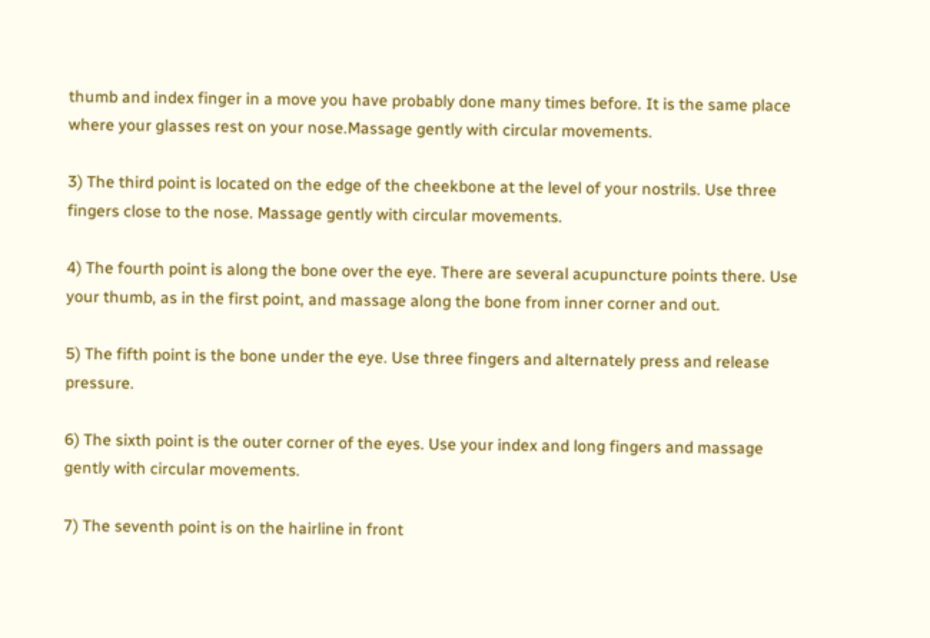thumb and index finger in a move you have probably done many times before. It is the same place where your glasses rest on your nose.Massage gently with circular movements.

3) The third point is located on the edge of the cheekbone at the level of your nostrils. Use three fingers close to the nose. Massage gently with circular movements.

4) The fourth point is along the bone over the eye. There are several acupuncture points there. Use your thumb, as in the first point, and massage along the bone from inner corner and out.

5) The fifth point is the bone under the eye. Use three fingers and alternately press and release pressure.

6) The sixth point is the outer corner of the eyes. Use your index and long fingers and massage gently with circular movements.

7) The seventh point is on the hairline in front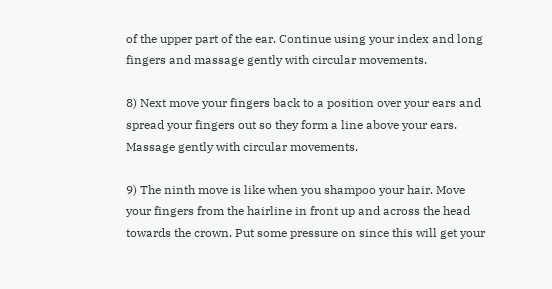of the upper part of the ear. Continue using your index and long fingers and massage gently with circular movements.

8) Next move your fingers back to a position over your ears and spread your fingers out so they form a line above your ears. Massage gently with circular movements.

9) The ninth move is like when you shampoo your hair. Move your fingers from the hairline in front up and across the head towards the crown. Put some pressure on since this will get your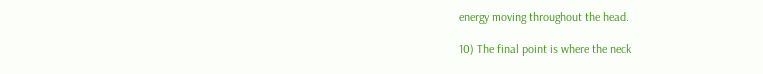energy moving throughout the head.

10) The final point is where the neck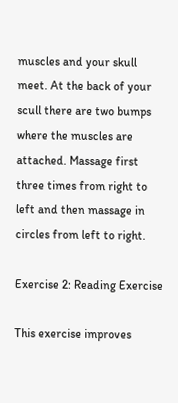muscles and your skull meet. At the back of your scull there are two bumps where the muscles are attached. Massage first three times from right to left and then massage in circles from left to right.

Exercise 2: Reading Exercise

This exercise improves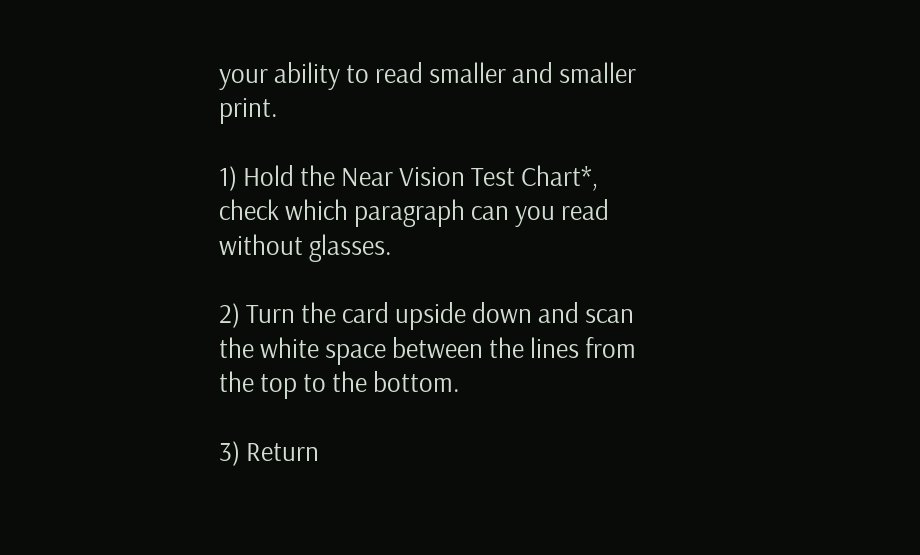your ability to read smaller and smaller print.

1) Hold the Near Vision Test Chart*, check which paragraph can you read without glasses.

2) Turn the card upside down and scan the white space between the lines from the top to the bottom.

3) Return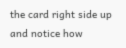the card right side up and notice how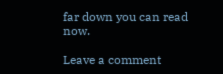far down you can read now.

Leave a comment